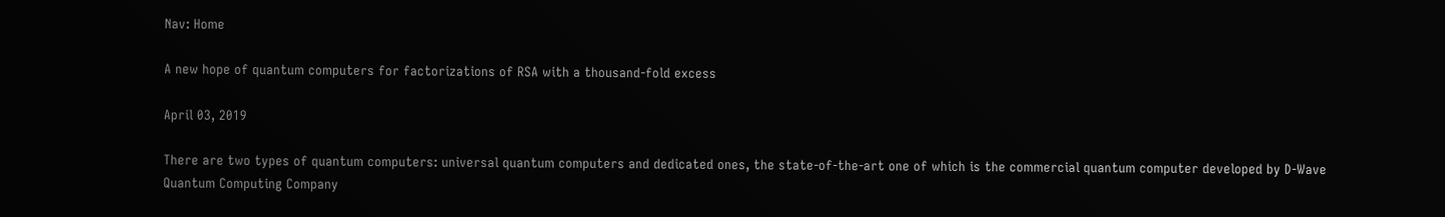Nav: Home

A new hope of quantum computers for factorizations of RSA with a thousand-fold excess

April 03, 2019

There are two types of quantum computers: universal quantum computers and dedicated ones, the state-of-the-art one of which is the commercial quantum computer developed by D-Wave Quantum Computing Company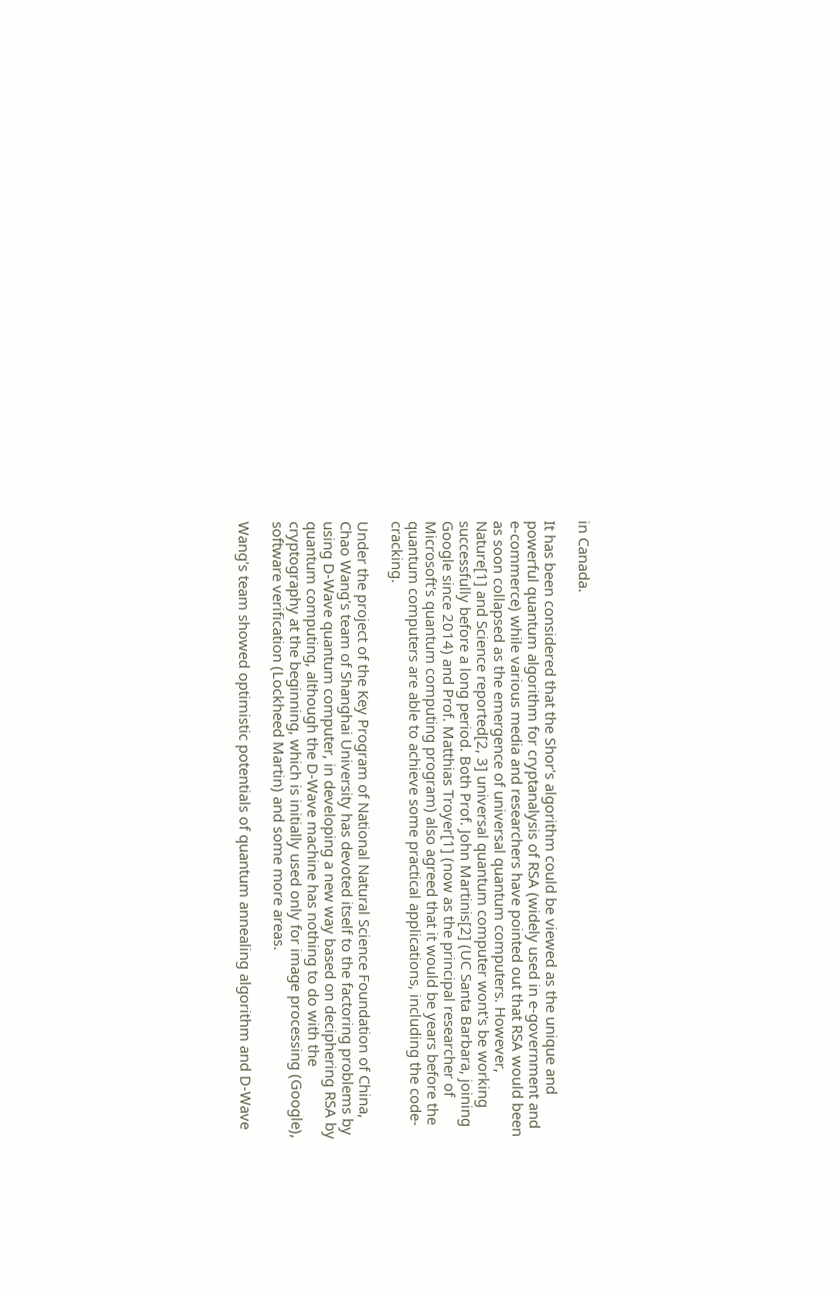in Canada.

It has been considered that the Shor's algorithm could be viewed as the unique and powerful quantum algorithm for cryptanalysis of RSA (widely used in e-government and e-commerce) while various media and researchers have pointed out that RSA would been as soon collapsed as the emergence of universal quantum computers. However, Nature[1] and Science reported[2, 3] universal quantum computer wont's be working successfully before a long period. Both Prof. John Martinis[2] (UC Santa Barbara, joining Google since 2014) and Prof. Matthias Troyer[1] (now as the principal researcher of Microsoft's quantum computing program) also agreed that it would be years before the quantum computers are able to achieve some practical applications, including the code-cracking.

Under the project of the Key Program of National Natural Science Foundation of China, Chao Wang's team of Shanghai University has devoted itself to the factoring problems by using D-Wave quantum computer, in developing a new way based on deciphering RSA by quantum computing, although the D-Wave machine has nothing to do with the cryptography at the beginning, which is initially used only for image processing (Google), software verification (Lockheed Martin) and some more areas.

Wang's team showed optimistic potentials of quantum annealing algorithm and D-Wave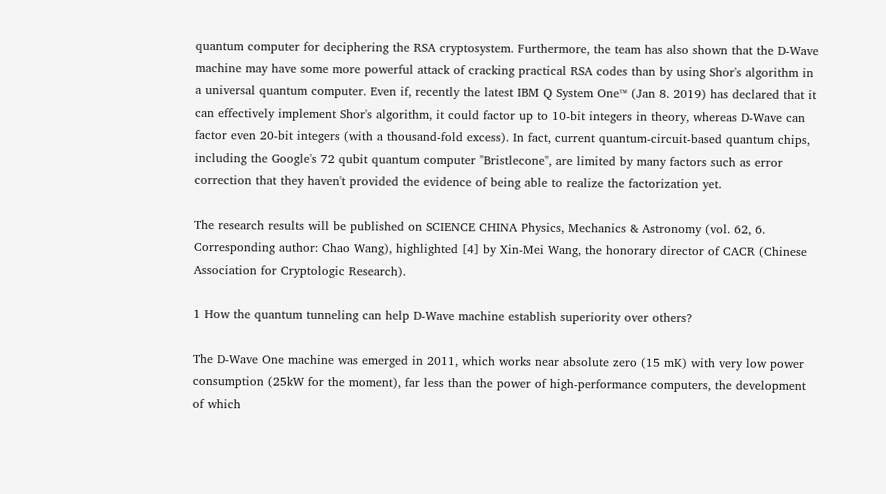quantum computer for deciphering the RSA cryptosystem. Furthermore, the team has also shown that the D-Wave machine may have some more powerful attack of cracking practical RSA codes than by using Shor's algorithm in a universal quantum computer. Even if, recently the latest IBM Q System One™ (Jan 8. 2019) has declared that it can effectively implement Shor's algorithm, it could factor up to 10-bit integers in theory, whereas D-Wave can factor even 20-bit integers (with a thousand-fold excess). In fact, current quantum-circuit-based quantum chips, including the Google's 72 qubit quantum computer "Bristlecone", are limited by many factors such as error correction that they haven't provided the evidence of being able to realize the factorization yet.

The research results will be published on SCIENCE CHINA Physics, Mechanics & Astronomy (vol. 62, 6. Corresponding author: Chao Wang), highlighted [4] by Xin-Mei Wang, the honorary director of CACR (Chinese Association for Cryptologic Research).

1 How the quantum tunneling can help D-Wave machine establish superiority over others?

The D-Wave One machine was emerged in 2011, which works near absolute zero (15 mK) with very low power consumption (25kW for the moment), far less than the power of high-performance computers, the development of which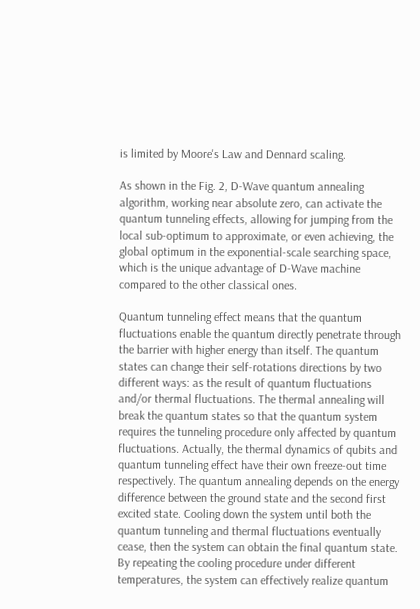is limited by Moore's Law and Dennard scaling.

As shown in the Fig. 2, D-Wave quantum annealing algorithm, working near absolute zero, can activate the quantum tunneling effects, allowing for jumping from the local sub-optimum to approximate, or even achieving, the global optimum in the exponential-scale searching space, which is the unique advantage of D-Wave machine compared to the other classical ones.

Quantum tunneling effect means that the quantum fluctuations enable the quantum directly penetrate through the barrier with higher energy than itself. The quantum states can change their self-rotations directions by two different ways: as the result of quantum fluctuations and/or thermal fluctuations. The thermal annealing will break the quantum states so that the quantum system requires the tunneling procedure only affected by quantum fluctuations. Actually, the thermal dynamics of qubits and quantum tunneling effect have their own freeze-out time respectively. The quantum annealing depends on the energy difference between the ground state and the second first excited state. Cooling down the system until both the quantum tunneling and thermal fluctuations eventually cease, then the system can obtain the final quantum state. By repeating the cooling procedure under different temperatures, the system can effectively realize quantum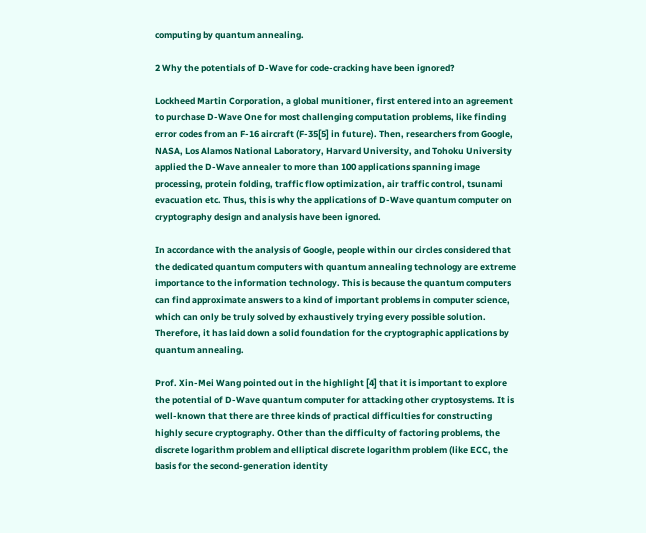computing by quantum annealing.

2 Why the potentials of D-Wave for code-cracking have been ignored?

Lockheed Martin Corporation, a global munitioner, first entered into an agreement to purchase D-Wave One for most challenging computation problems, like finding error codes from an F-16 aircraft (F-35[5] in future). Then, researchers from Google, NASA, Los Alamos National Laboratory, Harvard University, and Tohoku University applied the D-Wave annealer to more than 100 applications spanning image processing, protein folding, traffic flow optimization, air traffic control, tsunami evacuation etc. Thus, this is why the applications of D-Wave quantum computer on cryptography design and analysis have been ignored.

In accordance with the analysis of Google, people within our circles considered that the dedicated quantum computers with quantum annealing technology are extreme importance to the information technology. This is because the quantum computers can find approximate answers to a kind of important problems in computer science, which can only be truly solved by exhaustively trying every possible solution. Therefore, it has laid down a solid foundation for the cryptographic applications by quantum annealing.

Prof. Xin-Mei Wang pointed out in the highlight [4] that it is important to explore the potential of D-Wave quantum computer for attacking other cryptosystems. It is well-known that there are three kinds of practical difficulties for constructing highly secure cryptography. Other than the difficulty of factoring problems, the discrete logarithm problem and elliptical discrete logarithm problem (like ECC, the basis for the second-generation identity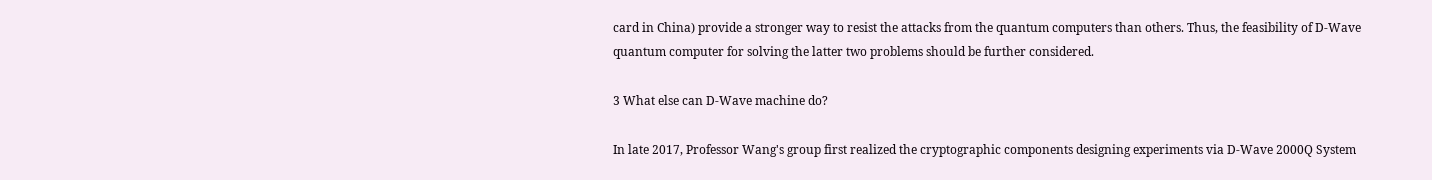card in China) provide a stronger way to resist the attacks from the quantum computers than others. Thus, the feasibility of D-Wave quantum computer for solving the latter two problems should be further considered.

3 What else can D-Wave machine do?

In late 2017, Professor Wang's group first realized the cryptographic components designing experiments via D-Wave 2000Q System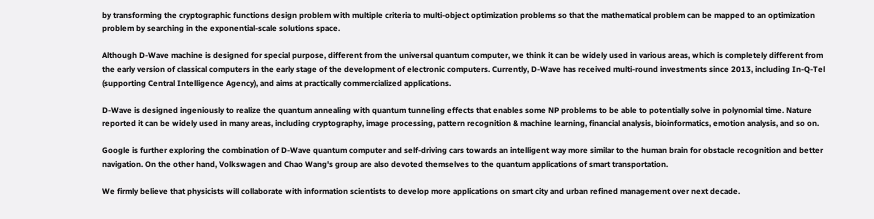by transforming the cryptographic functions design problem with multiple criteria to multi-object optimization problems so that the mathematical problem can be mapped to an optimization problem by searching in the exponential-scale solutions space.

Although D-Wave machine is designed for special purpose, different from the universal quantum computer, we think it can be widely used in various areas, which is completely different from the early version of classical computers in the early stage of the development of electronic computers. Currently, D-Wave has received multi-round investments since 2013, including In-Q-Tel (supporting Central Intelligence Agency), and aims at practically commercialized applications.

D-Wave is designed ingeniously to realize the quantum annealing with quantum tunneling effects that enables some NP problems to be able to potentially solve in polynomial time. Nature reported it can be widely used in many areas, including cryptography, image processing, pattern recognition & machine learning, financial analysis, bioinformatics, emotion analysis, and so on.

Google is further exploring the combination of D-Wave quantum computer and self-driving cars towards an intelligent way more similar to the human brain for obstacle recognition and better navigation. On the other hand, Volkswagen and Chao Wang's group are also devoted themselves to the quantum applications of smart transportation.

We firmly believe that physicists will collaborate with information scientists to develop more applications on smart city and urban refined management over next decade.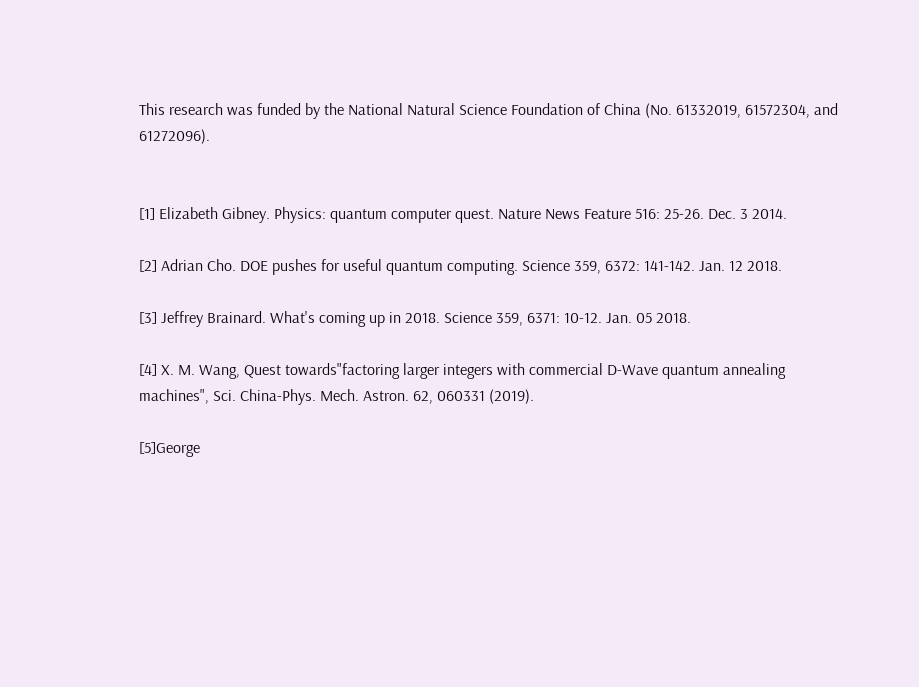This research was funded by the National Natural Science Foundation of China (No. 61332019, 61572304, and 61272096).


[1] Elizabeth Gibney. Physics: quantum computer quest. Nature News Feature 516: 25-26. Dec. 3 2014.

[2] Adrian Cho. DOE pushes for useful quantum computing. Science 359, 6372: 141-142. Jan. 12 2018.

[3] Jeffrey Brainard. What's coming up in 2018. Science 359, 6371: 10-12. Jan. 05 2018.

[4] X. M. Wang, Quest towards"factoring larger integers with commercial D-Wave quantum annealing machines", Sci. China-Phys. Mech. Astron. 62, 060331 (2019).

[5]George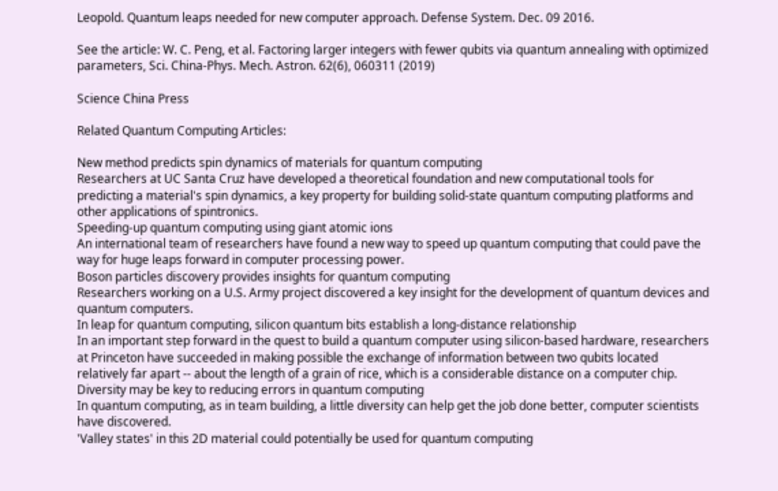Leopold. Quantum leaps needed for new computer approach. Defense System. Dec. 09 2016.

See the article: W. C. Peng, et al. Factoring larger integers with fewer qubits via quantum annealing with optimized parameters, Sci. China-Phys. Mech. Astron. 62(6), 060311 (2019)

Science China Press

Related Quantum Computing Articles:

New method predicts spin dynamics of materials for quantum computing
Researchers at UC Santa Cruz have developed a theoretical foundation and new computational tools for predicting a material's spin dynamics, a key property for building solid-state quantum computing platforms and other applications of spintronics.
Speeding-up quantum computing using giant atomic ions
An international team of researchers have found a new way to speed up quantum computing that could pave the way for huge leaps forward in computer processing power.
Boson particles discovery provides insights for quantum computing
Researchers working on a U.S. Army project discovered a key insight for the development of quantum devices and quantum computers.
In leap for quantum computing, silicon quantum bits establish a long-distance relationship
In an important step forward in the quest to build a quantum computer using silicon-based hardware, researchers at Princeton have succeeded in making possible the exchange of information between two qubits located relatively far apart -- about the length of a grain of rice, which is a considerable distance on a computer chip.
Diversity may be key to reducing errors in quantum computing
In quantum computing, as in team building, a little diversity can help get the job done better, computer scientists have discovered.
'Valley states' in this 2D material could potentially be used for quantum computing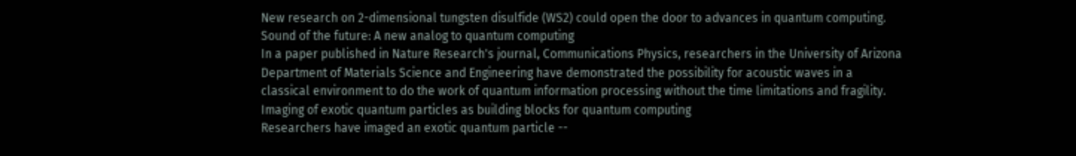New research on 2-dimensional tungsten disulfide (WS2) could open the door to advances in quantum computing.
Sound of the future: A new analog to quantum computing
In a paper published in Nature Research's journal, Communications Physics, researchers in the University of Arizona Department of Materials Science and Engineering have demonstrated the possibility for acoustic waves in a classical environment to do the work of quantum information processing without the time limitations and fragility.
Imaging of exotic quantum particles as building blocks for quantum computing
Researchers have imaged an exotic quantum particle --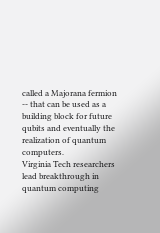called a Majorana fermion -- that can be used as a building block for future qubits and eventually the realization of quantum computers.
Virginia Tech researchers lead breakthrough in quantum computing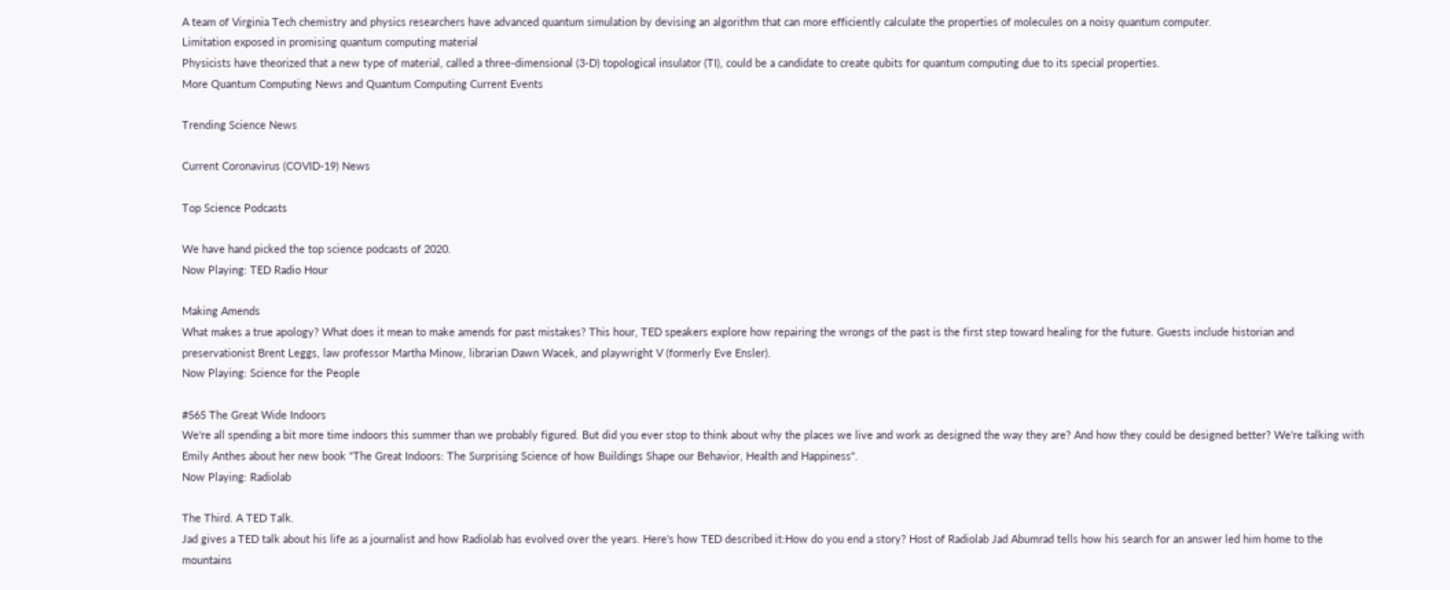A team of Virginia Tech chemistry and physics researchers have advanced quantum simulation by devising an algorithm that can more efficiently calculate the properties of molecules on a noisy quantum computer.
Limitation exposed in promising quantum computing material
Physicists have theorized that a new type of material, called a three-dimensional (3-D) topological insulator (TI), could be a candidate to create qubits for quantum computing due to its special properties.
More Quantum Computing News and Quantum Computing Current Events

Trending Science News

Current Coronavirus (COVID-19) News

Top Science Podcasts

We have hand picked the top science podcasts of 2020.
Now Playing: TED Radio Hour

Making Amends
What makes a true apology? What does it mean to make amends for past mistakes? This hour, TED speakers explore how repairing the wrongs of the past is the first step toward healing for the future. Guests include historian and preservationist Brent Leggs, law professor Martha Minow, librarian Dawn Wacek, and playwright V (formerly Eve Ensler).
Now Playing: Science for the People

#565 The Great Wide Indoors
We're all spending a bit more time indoors this summer than we probably figured. But did you ever stop to think about why the places we live and work as designed the way they are? And how they could be designed better? We're talking with Emily Anthes about her new book "The Great Indoors: The Surprising Science of how Buildings Shape our Behavior, Health and Happiness".
Now Playing: Radiolab

The Third. A TED Talk.
Jad gives a TED talk about his life as a journalist and how Radiolab has evolved over the years. Here's how TED described it:How do you end a story? Host of Radiolab Jad Abumrad tells how his search for an answer led him home to the mountains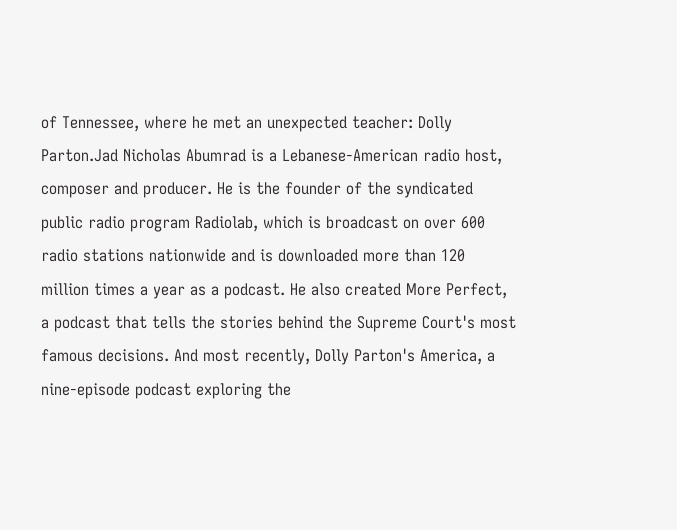of Tennessee, where he met an unexpected teacher: Dolly Parton.Jad Nicholas Abumrad is a Lebanese-American radio host, composer and producer. He is the founder of the syndicated public radio program Radiolab, which is broadcast on over 600 radio stations nationwide and is downloaded more than 120 million times a year as a podcast. He also created More Perfect, a podcast that tells the stories behind the Supreme Court's most famous decisions. And most recently, Dolly Parton's America, a nine-episode podcast exploring the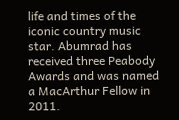life and times of the iconic country music star. Abumrad has received three Peabody Awards and was named a MacArthur Fellow in 2011.